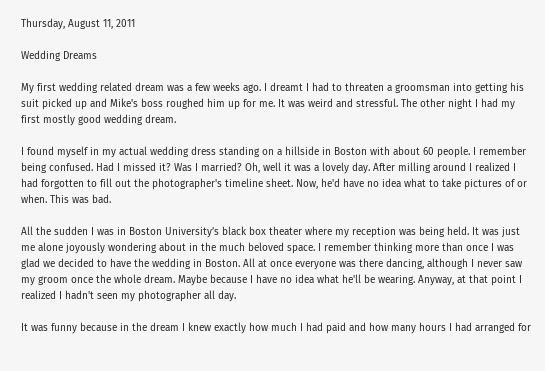Thursday, August 11, 2011

Wedding Dreams

My first wedding related dream was a few weeks ago. I dreamt I had to threaten a groomsman into getting his suit picked up and Mike's boss roughed him up for me. It was weird and stressful. The other night I had my first mostly good wedding dream.

I found myself in my actual wedding dress standing on a hillside in Boston with about 60 people. I remember being confused. Had I missed it? Was I married? Oh, well it was a lovely day. After milling around I realized I had forgotten to fill out the photographer's timeline sheet. Now, he'd have no idea what to take pictures of or when. This was bad.

All the sudden I was in Boston University’s black box theater where my reception was being held. It was just me alone joyously wondering about in the much beloved space. I remember thinking more than once I was glad we decided to have the wedding in Boston. All at once everyone was there dancing, although I never saw my groom once the whole dream. Maybe because I have no idea what he'll be wearing. Anyway, at that point I realized I hadn't seen my photographer all day.

It was funny because in the dream I knew exactly how much I had paid and how many hours I had arranged for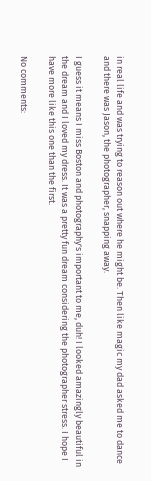in real life and was trying to reason out where he might be. Then like magic my dad asked me to dance and there was Jason, the photographer, snapping away.

I guess it means I miss Boston and photography's important to me, duh! I looked amazingly beautiful in the dream and I loved my dress. It was a pretty fun dream considering the photographer stress. I hope I have more like this one than the first.

No comments: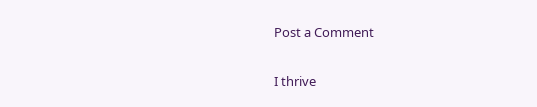Post a Comment

I thrive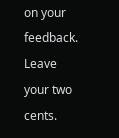on your feedback. Leave your two cents.